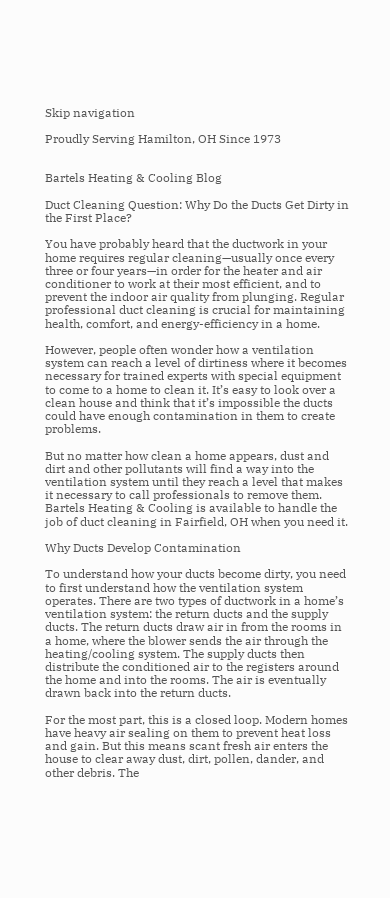Skip navigation

Proudly Serving Hamilton, OH Since 1973


Bartels Heating & Cooling Blog

Duct Cleaning Question: Why Do the Ducts Get Dirty in the First Place?

You have probably heard that the ductwork in your home requires regular cleaning—usually once every three or four years—in order for the heater and air conditioner to work at their most efficient, and to prevent the indoor air quality from plunging. Regular professional duct cleaning is crucial for maintaining health, comfort, and energy-efficiency in a home.

However, people often wonder how a ventilation system can reach a level of dirtiness where it becomes necessary for trained experts with special equipment to come to a home to clean it. It’s easy to look over a clean house and think that it’s impossible the ducts could have enough contamination in them to create problems.

But no matter how clean a home appears, dust and dirt and other pollutants will find a way into the ventilation system until they reach a level that makes it necessary to call professionals to remove them. Bartels Heating & Cooling is available to handle the job of duct cleaning in Fairfield, OH when you need it.

Why Ducts Develop Contamination

To understand how your ducts become dirty, you need to first understand how the ventilation system operates. There are two types of ductwork in a home’s ventilation system: the return ducts and the supply ducts. The return ducts draw air in from the rooms in a home, where the blower sends the air through the heating/cooling system. The supply ducts then distribute the conditioned air to the registers around the home and into the rooms. The air is eventually drawn back into the return ducts.

For the most part, this is a closed loop. Modern homes have heavy air sealing on them to prevent heat loss and gain. But this means scant fresh air enters the house to clear away dust, dirt, pollen, dander, and other debris. The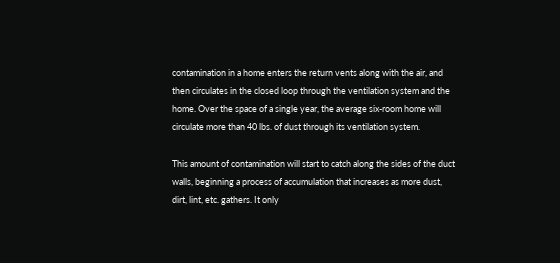contamination in a home enters the return vents along with the air, and then circulates in the closed loop through the ventilation system and the home. Over the space of a single year, the average six-room home will circulate more than 40 lbs. of dust through its ventilation system.

This amount of contamination will start to catch along the sides of the duct walls, beginning a process of accumulation that increases as more dust, dirt, lint, etc. gathers. It only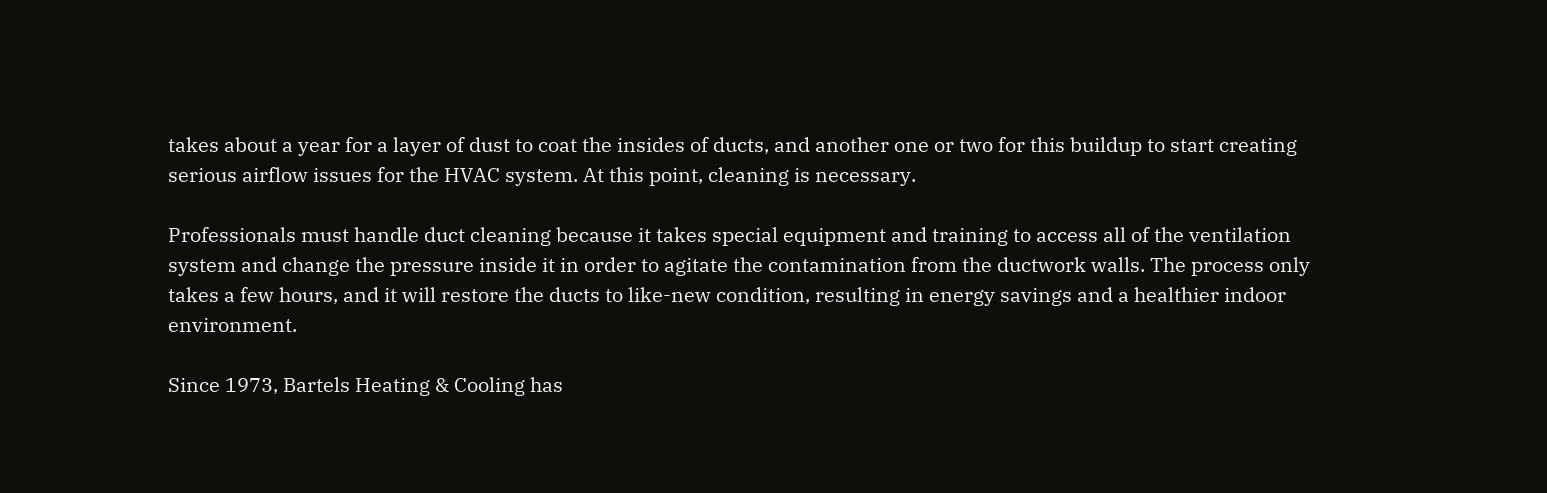takes about a year for a layer of dust to coat the insides of ducts, and another one or two for this buildup to start creating serious airflow issues for the HVAC system. At this point, cleaning is necessary.

Professionals must handle duct cleaning because it takes special equipment and training to access all of the ventilation system and change the pressure inside it in order to agitate the contamination from the ductwork walls. The process only takes a few hours, and it will restore the ducts to like-new condition, resulting in energy savings and a healthier indoor environment.

Since 1973, Bartels Heating & Cooling has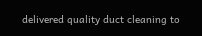delivered quality duct cleaning to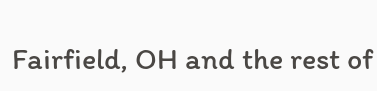Fairfield, OH and the rest of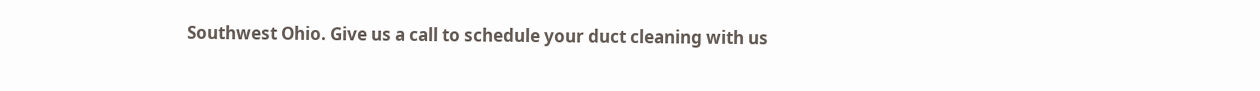Southwest Ohio. Give us a call to schedule your duct cleaning with us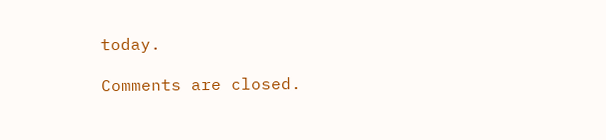today.

Comments are closed.